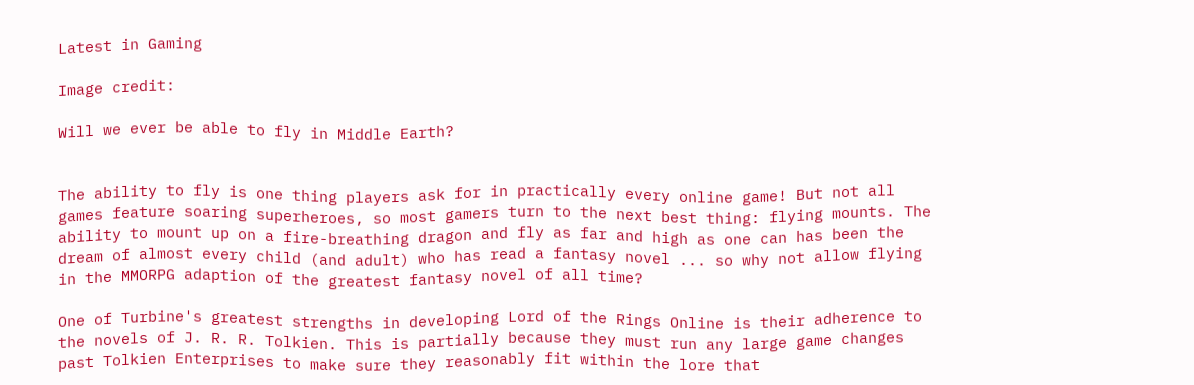Latest in Gaming

Image credit:

Will we ever be able to fly in Middle Earth?


The ability to fly is one thing players ask for in practically every online game! But not all games feature soaring superheroes, so most gamers turn to the next best thing: flying mounts. The ability to mount up on a fire-breathing dragon and fly as far and high as one can has been the dream of almost every child (and adult) who has read a fantasy novel ... so why not allow flying in the MMORPG adaption of the greatest fantasy novel of all time?

One of Turbine's greatest strengths in developing Lord of the Rings Online is their adherence to the novels of J. R. R. Tolkien. This is partially because they must run any large game changes past Tolkien Enterprises to make sure they reasonably fit within the lore that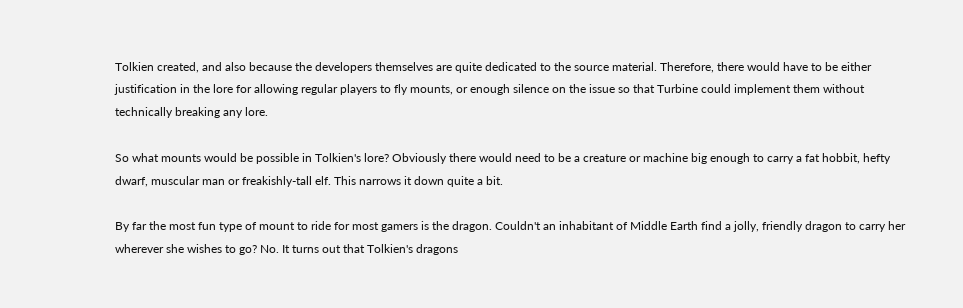Tolkien created, and also because the developers themselves are quite dedicated to the source material. Therefore, there would have to be either justification in the lore for allowing regular players to fly mounts, or enough silence on the issue so that Turbine could implement them without technically breaking any lore.

So what mounts would be possible in Tolkien's lore? Obviously there would need to be a creature or machine big enough to carry a fat hobbit, hefty dwarf, muscular man or freakishly-tall elf. This narrows it down quite a bit.

By far the most fun type of mount to ride for most gamers is the dragon. Couldn't an inhabitant of Middle Earth find a jolly, friendly dragon to carry her wherever she wishes to go? No. It turns out that Tolkien's dragons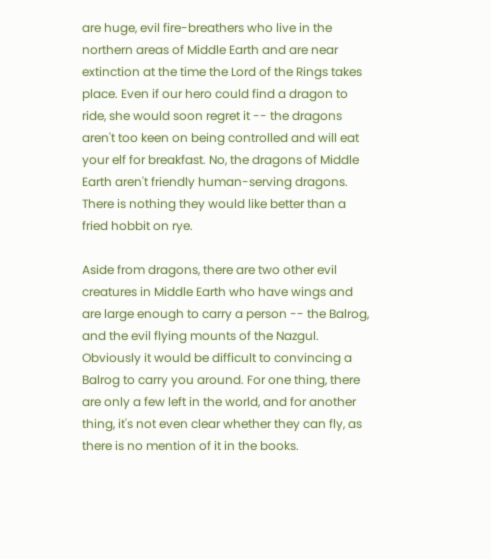are huge, evil fire-breathers who live in the northern areas of Middle Earth and are near extinction at the time the Lord of the Rings takes place. Even if our hero could find a dragon to ride, she would soon regret it -- the dragons aren't too keen on being controlled and will eat your elf for breakfast. No, the dragons of Middle Earth aren't friendly human-serving dragons. There is nothing they would like better than a fried hobbit on rye.

Aside from dragons, there are two other evil creatures in Middle Earth who have wings and are large enough to carry a person -- the Balrog, and the evil flying mounts of the Nazgul. Obviously it would be difficult to convincing a Balrog to carry you around. For one thing, there are only a few left in the world, and for another thing, it's not even clear whether they can fly, as there is no mention of it in the books.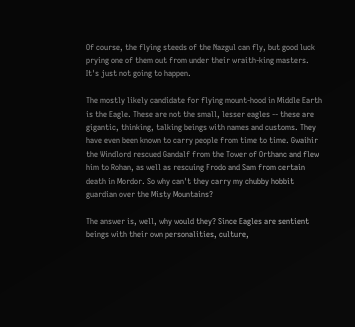Of course, the flying steeds of the Nazgul can fly, but good luck prying one of them out from under their wraith-king masters. It's just not going to happen.

The mostly likely candidate for flying mount-hood in Middle Earth is the Eagle. These are not the small, lesser eagles -- these are gigantic, thinking, talking beings with names and customs. They have even been known to carry people from time to time. Gwaihir the Windlord rescued Gandalf from the Tower of Orthanc and flew him to Rohan, as well as rescuing Frodo and Sam from certain death in Mordor. So why can't they carry my chubby hobbit guardian over the Misty Mountains?

The answer is, well, why would they? Since Eagles are sentient beings with their own personalities, culture,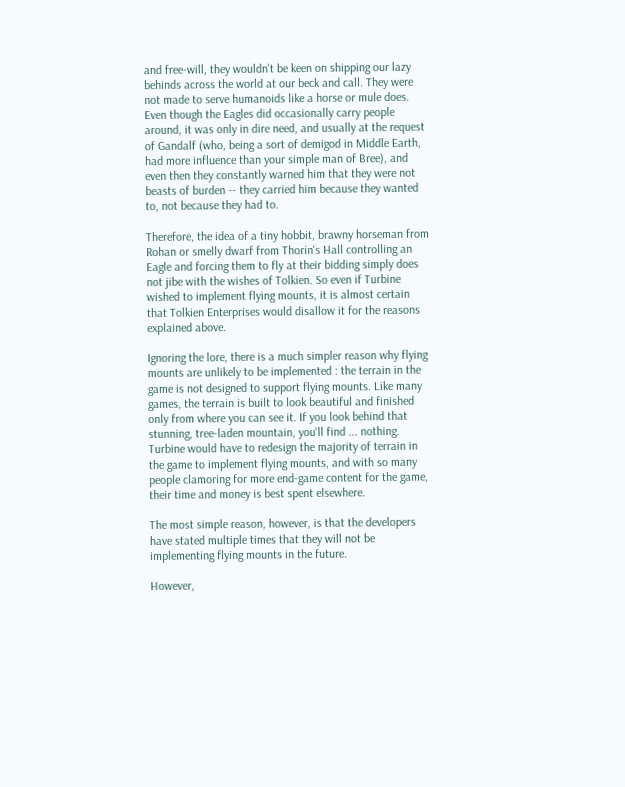and free-will, they wouldn't be keen on shipping our lazy behinds across the world at our beck and call. They were not made to serve humanoids like a horse or mule does. Even though the Eagles did occasionally carry people around, it was only in dire need, and usually at the request of Gandalf (who, being a sort of demigod in Middle Earth, had more influence than your simple man of Bree), and even then they constantly warned him that they were not beasts of burden -- they carried him because they wanted to, not because they had to.

Therefore, the idea of a tiny hobbit, brawny horseman from Rohan or smelly dwarf from Thorin's Hall controlling an Eagle and forcing them to fly at their bidding simply does not jibe with the wishes of Tolkien. So even if Turbine wished to implement flying mounts, it is almost certain that Tolkien Enterprises would disallow it for the reasons explained above.

Ignoring the lore, there is a much simpler reason why flying mounts are unlikely to be implemented : the terrain in the game is not designed to support flying mounts. Like many games, the terrain is built to look beautiful and finished only from where you can see it. If you look behind that stunning, tree-laden mountain, you'll find ... nothing. Turbine would have to redesign the majority of terrain in the game to implement flying mounts, and with so many people clamoring for more end-game content for the game, their time and money is best spent elsewhere.

The most simple reason, however, is that the developers have stated multiple times that they will not be implementing flying mounts in the future.

However,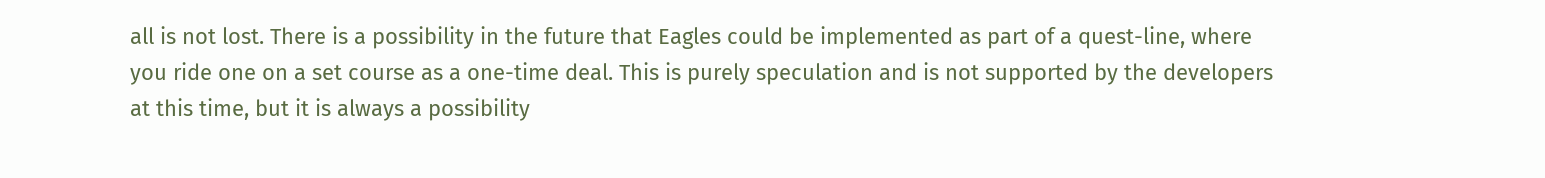all is not lost. There is a possibility in the future that Eagles could be implemented as part of a quest-line, where you ride one on a set course as a one-time deal. This is purely speculation and is not supported by the developers at this time, but it is always a possibility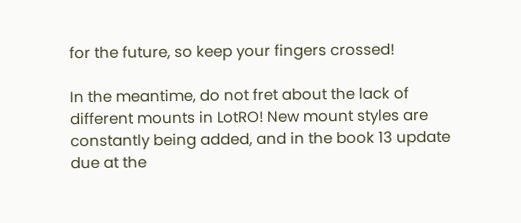for the future, so keep your fingers crossed!

In the meantime, do not fret about the lack of different mounts in LotRO! New mount styles are constantly being added, and in the book 13 update due at the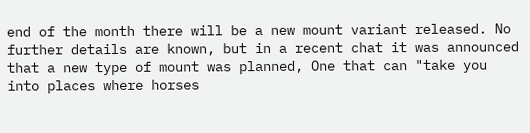end of the month there will be a new mount variant released. No further details are known, but in a recent chat it was announced that a new type of mount was planned, One that can "take you into places where horses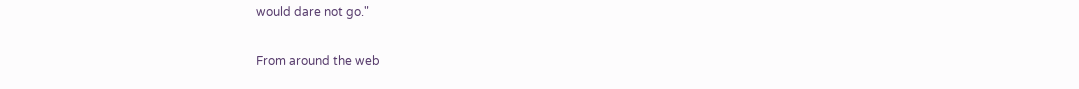would dare not go."

From around the web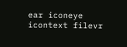ear iconeye icontext filevr